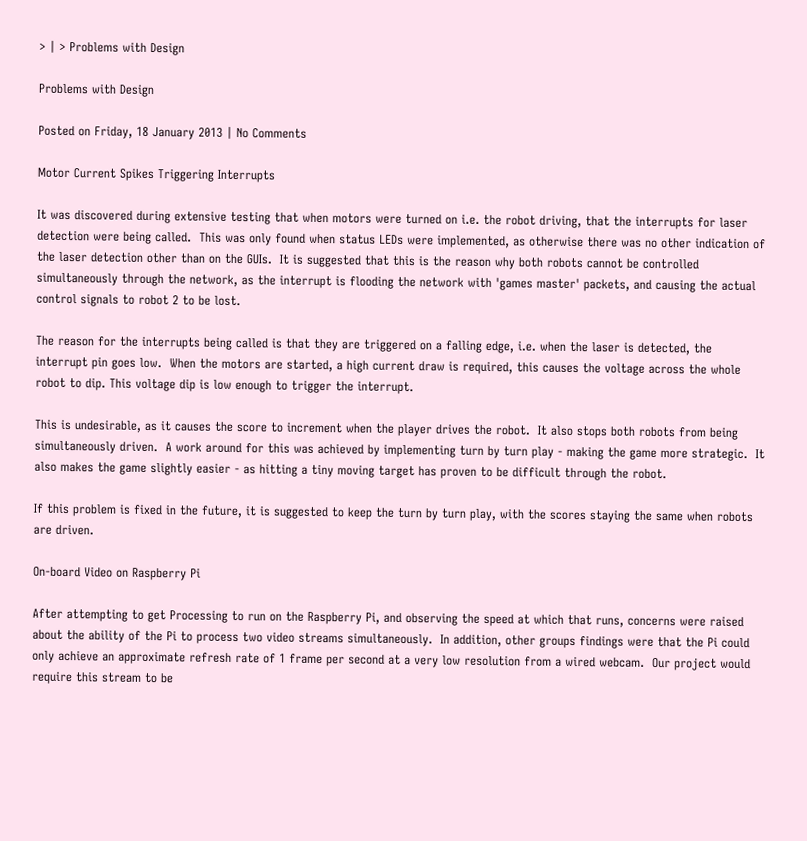> | > Problems with Design

Problems with Design

Posted on Friday, 18 January 2013 | No Comments

Motor Current Spikes Triggering Interrupts

It was discovered during extensive testing that when motors were turned on i.e. the robot driving, that the interrupts for laser detection were being called.  This was only found when status LEDs were implemented, as otherwise there was no other indication of the laser detection other than on the GUIs.  It is suggested that this is the reason why both robots cannot be controlled simultaneously through the network, as the interrupt is flooding the network with 'games master' packets, and causing the actual control signals to robot 2 to be lost.

The reason for the interrupts being called is that they are triggered on a falling edge, i.e. when the laser is detected, the interrupt pin goes low.  When the motors are started, a high current draw is required, this causes the voltage across the whole robot to dip. This voltage dip is low enough to trigger the interrupt.

This is undesirable, as it causes the score to increment when the player drives the robot.  It also stops both robots from being simultaneously driven.  A work around for this was achieved by implementing turn by turn play - making the game more strategic.  It also makes the game slightly easier - as hitting a tiny moving target has proven to be difficult through the robot.

If this problem is fixed in the future, it is suggested to keep the turn by turn play, with the scores staying the same when robots are driven.

On-board Video on Raspberry Pi

After attempting to get Processing to run on the Raspberry Pi, and observing the speed at which that runs, concerns were raised about the ability of the Pi to process two video streams simultaneously.  In addition, other groups findings were that the Pi could only achieve an approximate refresh rate of 1 frame per second at a very low resolution from a wired webcam.  Our project would require this stream to be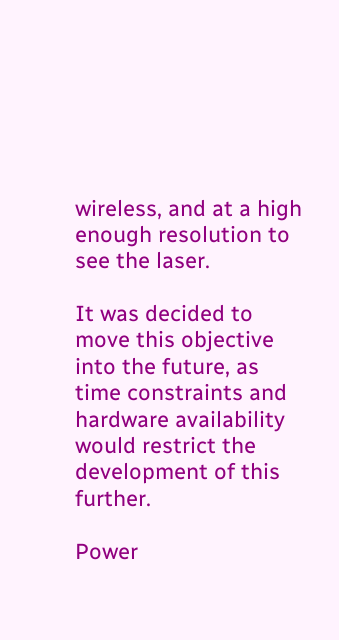wireless, and at a high enough resolution to see the laser.

It was decided to move this objective into the future, as time constraints and hardware availability would restrict the development of this further.

Power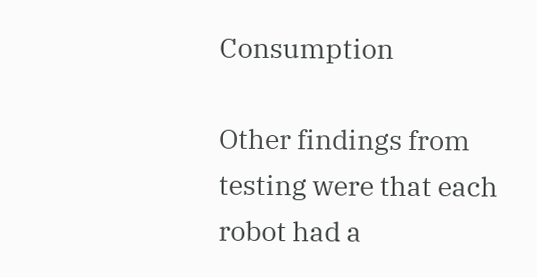Consumption

Other findings from testing were that each robot had a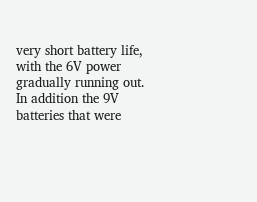very short battery life, with the 6V power gradually running out.  In addition the 9V batteries that were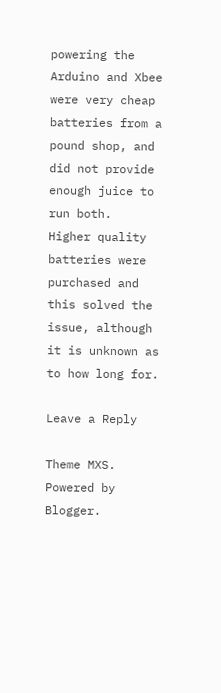powering the Arduino and Xbee were very cheap batteries from a pound shop, and did not provide enough juice to run both.  Higher quality batteries were purchased and this solved the issue, although it is unknown as to how long for.

Leave a Reply

Theme MXS. Powered by Blogger.